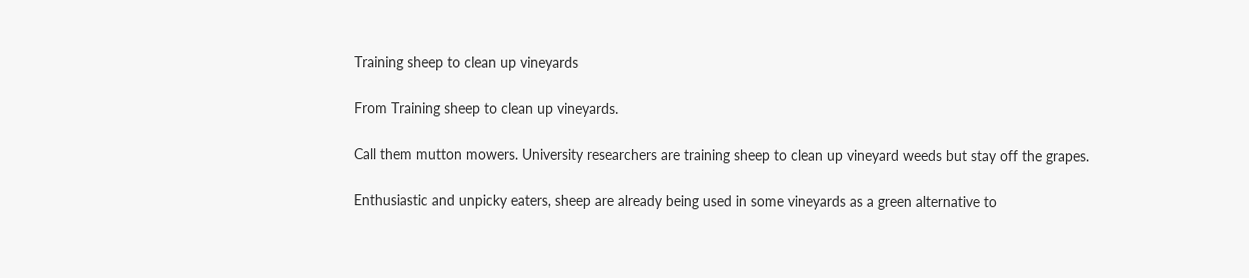Training sheep to clean up vineyards

From Training sheep to clean up vineyards.

Call them mutton mowers. University researchers are training sheep to clean up vineyard weeds but stay off the grapes.

Enthusiastic and unpicky eaters, sheep are already being used in some vineyards as a green alternative to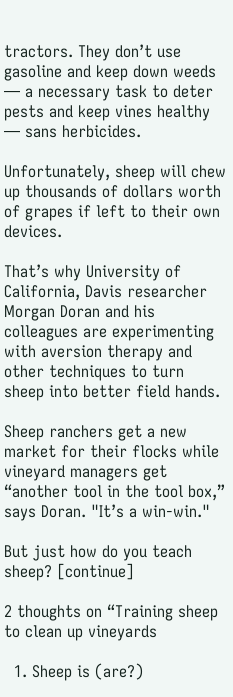tractors. They don’t use gasoline and keep down weeds — a necessary task to deter pests and keep vines healthy — sans herbicides.

Unfortunately, sheep will chew up thousands of dollars worth of grapes if left to their own devices.

That’s why University of California, Davis researcher Morgan Doran and his colleagues are experimenting with aversion therapy and other techniques to turn sheep into better field hands.

Sheep ranchers get a new market for their flocks while vineyard managers get “another tool in the tool box,” says Doran. "It’s a win-win."

But just how do you teach sheep? [continue]

2 thoughts on “Training sheep to clean up vineyards

  1. Sheep is (are?)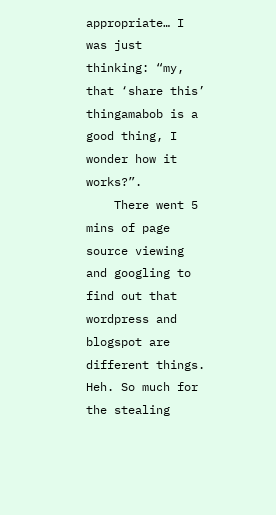appropriate… I was just thinking: “my, that ‘share this’ thingamabob is a good thing, I wonder how it works?”.
    There went 5 mins of page source viewing and googling to find out that wordpress and blogspot are different things. Heh. So much for the stealing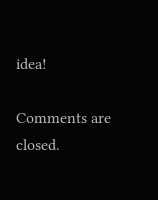idea!

Comments are closed.